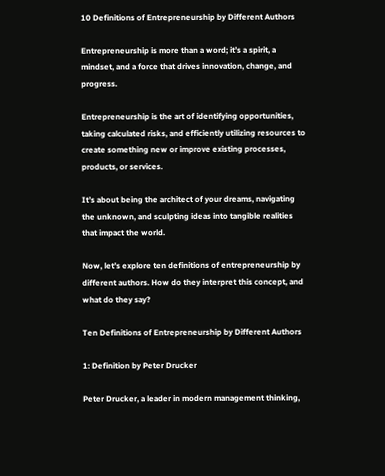10 Definitions of Entrepreneurship by Different Authors

Entrepreneurship is more than a word; it’s a spirit, a mindset, and a force that drives innovation, change, and progress.

Entrepreneurship is the art of identifying opportunities, taking calculated risks, and efficiently utilizing resources to create something new or improve existing processes, products, or services.

It’s about being the architect of your dreams, navigating the unknown, and sculpting ideas into tangible realities that impact the world.

Now, let’s explore ten definitions of entrepreneurship by different authors. How do they interpret this concept, and what do they say?

Ten Definitions of Entrepreneurship by Different Authors

1: Definition by Peter Drucker

Peter Drucker, a leader in modern management thinking,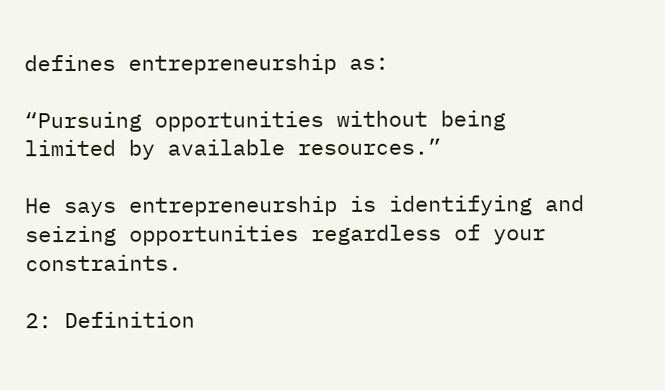defines entrepreneurship as:

“Pursuing opportunities without being limited by available resources.”

He says entrepreneurship is identifying and seizing opportunities regardless of your constraints.

2: Definition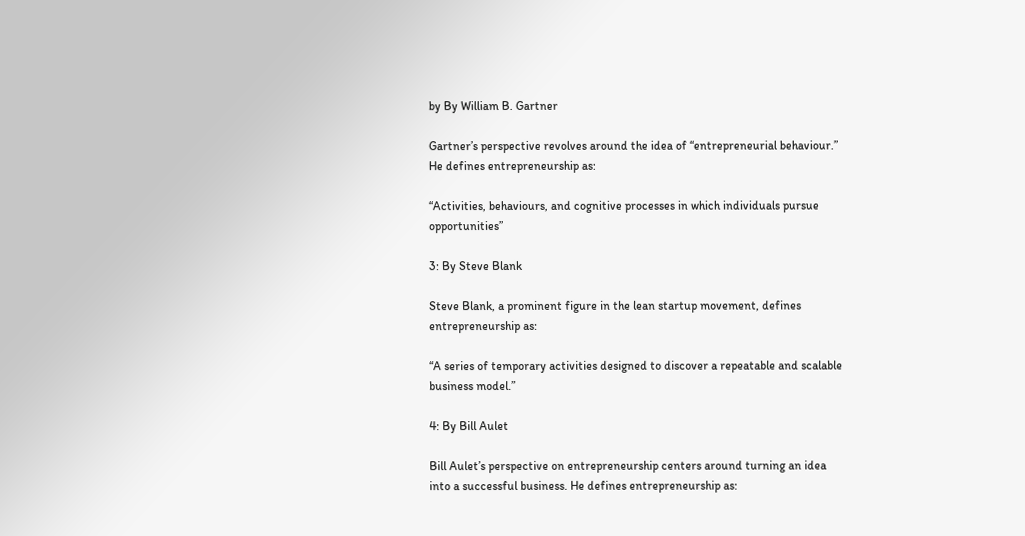by By William B. Gartner

Gartner’s perspective revolves around the idea of “entrepreneurial behaviour.” He defines entrepreneurship as:

“Activities, behaviours, and cognitive processes in which individuals pursue opportunities”

3: By Steve Blank

Steve Blank, a prominent figure in the lean startup movement, defines entrepreneurship as:

“A series of temporary activities designed to discover a repeatable and scalable business model.”

4: By Bill Aulet

Bill Aulet’s perspective on entrepreneurship centers around turning an idea into a successful business. He defines entrepreneurship as: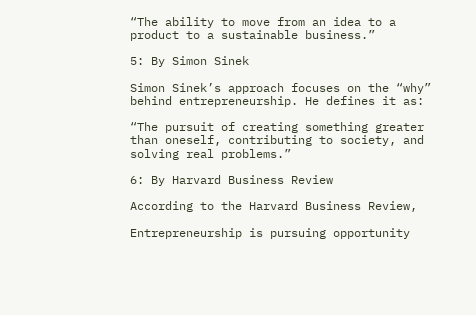“The ability to move from an idea to a product to a sustainable business.”

5: By Simon Sinek

Simon Sinek’s approach focuses on the “why” behind entrepreneurship. He defines it as:

“The pursuit of creating something greater than oneself, contributing to society, and solving real problems.”

6: By Harvard Business Review

According to the Harvard Business Review,

Entrepreneurship is pursuing opportunity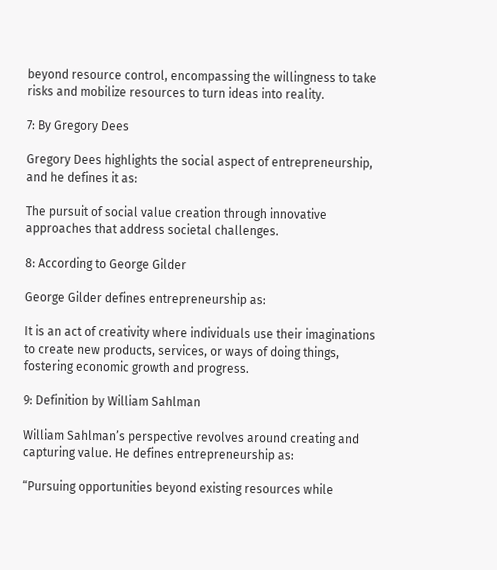beyond resource control, encompassing the willingness to take risks and mobilize resources to turn ideas into reality.

7: By Gregory Dees

Gregory Dees highlights the social aspect of entrepreneurship, and he defines it as:

The pursuit of social value creation through innovative approaches that address societal challenges.

8: According to George Gilder

George Gilder defines entrepreneurship as:

It is an act of creativity where individuals use their imaginations to create new products, services, or ways of doing things, fostering economic growth and progress.

9: Definition by William Sahlman

William Sahlman’s perspective revolves around creating and capturing value. He defines entrepreneurship as:

“Pursuing opportunities beyond existing resources while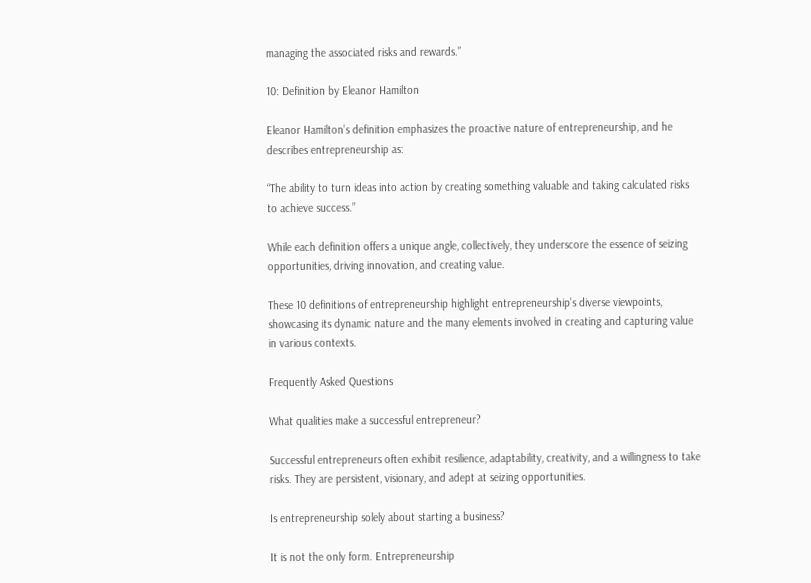managing the associated risks and rewards.”

10: Definition by Eleanor Hamilton

Eleanor Hamilton’s definition emphasizes the proactive nature of entrepreneurship, and he describes entrepreneurship as:

“The ability to turn ideas into action by creating something valuable and taking calculated risks to achieve success.”

While each definition offers a unique angle, collectively, they underscore the essence of seizing opportunities, driving innovation, and creating value.

These 10 definitions of entrepreneurship highlight entrepreneurship’s diverse viewpoints, showcasing its dynamic nature and the many elements involved in creating and capturing value in various contexts.

Frequently Asked Questions

What qualities make a successful entrepreneur?

Successful entrepreneurs often exhibit resilience, adaptability, creativity, and a willingness to take risks. They are persistent, visionary, and adept at seizing opportunities.

Is entrepreneurship solely about starting a business?

It is not the only form. Entrepreneurship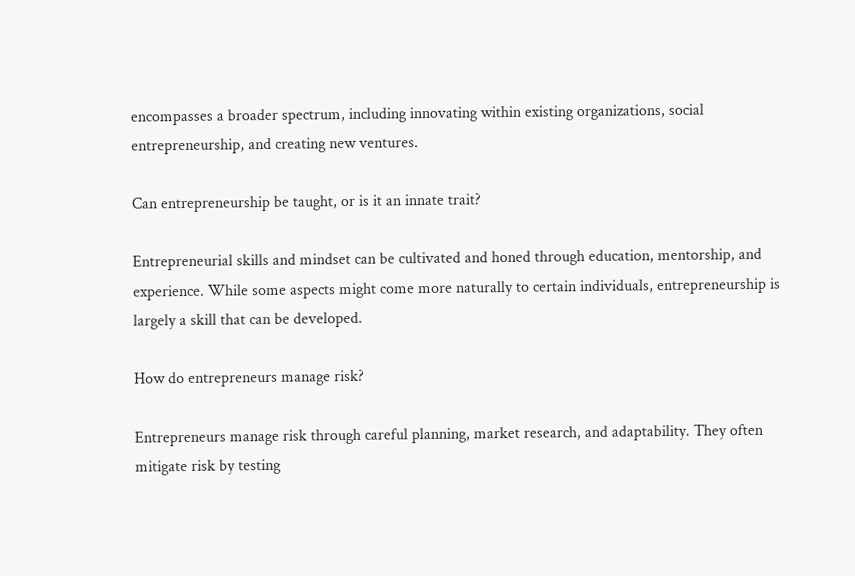encompasses a broader spectrum, including innovating within existing organizations, social entrepreneurship, and creating new ventures.

Can entrepreneurship be taught, or is it an innate trait?

Entrepreneurial skills and mindset can be cultivated and honed through education, mentorship, and experience. While some aspects might come more naturally to certain individuals, entrepreneurship is largely a skill that can be developed.

How do entrepreneurs manage risk?

Entrepreneurs manage risk through careful planning, market research, and adaptability. They often mitigate risk by testing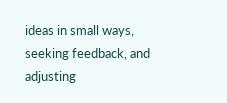ideas in small ways, seeking feedback, and adjusting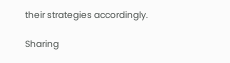their strategies accordingly.

Sharing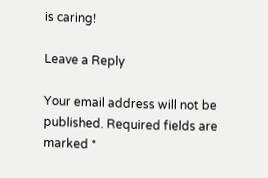is caring!

Leave a Reply

Your email address will not be published. Required fields are marked *